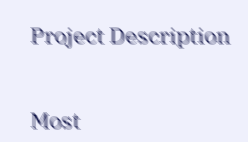Project Description


Most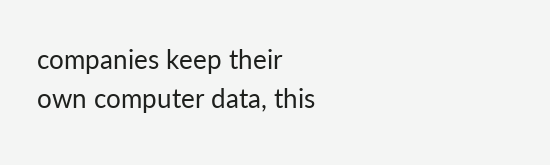companies keep their own computer data, this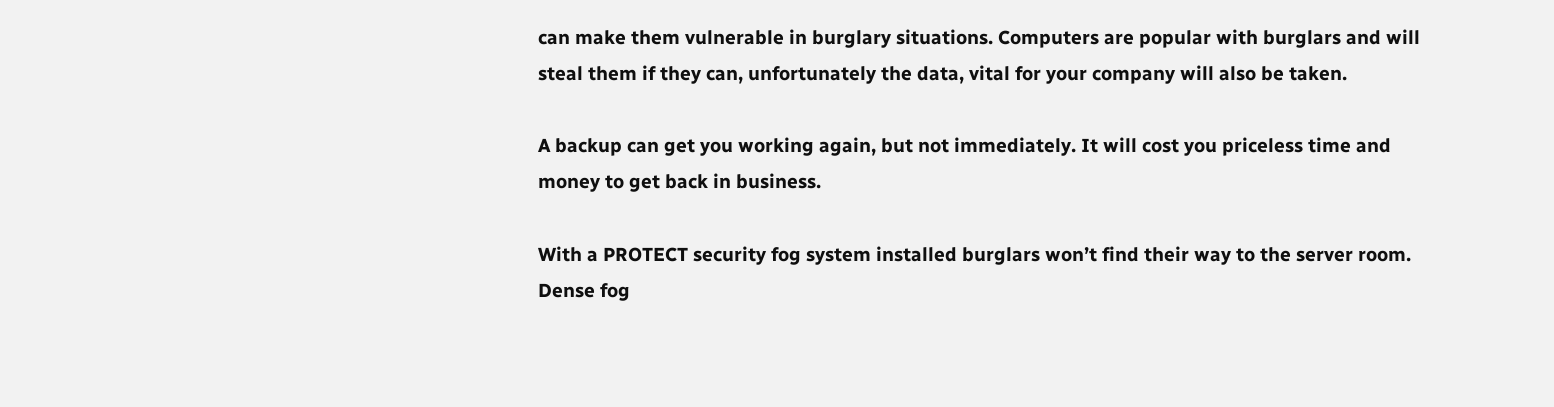can make them vulnerable in burglary situations. Computers are popular with burglars and will steal them if they can, unfortunately the data, vital for your company will also be taken.

A backup can get you working again, but not immediately. It will cost you priceless time and money to get back in business.

With a PROTECT security fog system installed burglars won’t find their way to the server room. Dense fog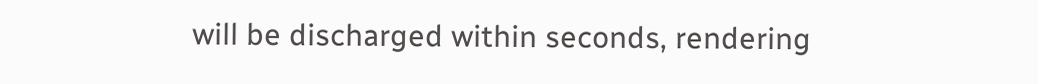will be discharged within seconds, rendering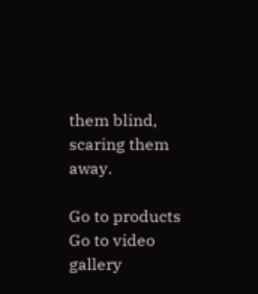them blind, scaring them away.

Go to products
Go to video gallery